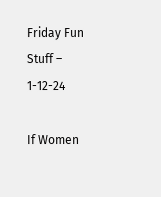Friday Fun Stuff – 1-12-24

If Women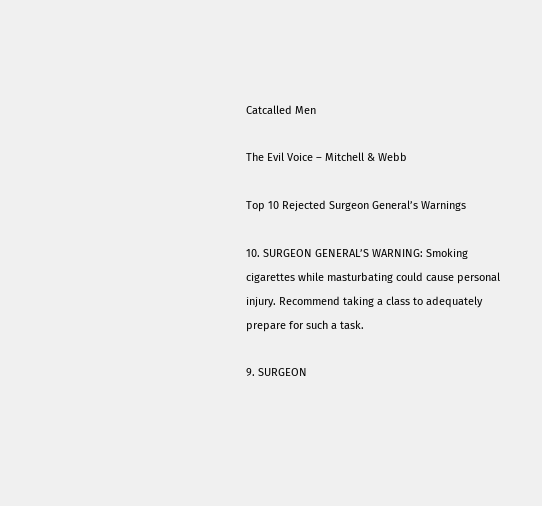Catcalled Men

The Evil Voice – Mitchell & Webb

Top 10 Rejected Surgeon General’s Warnings

10. SURGEON GENERAL’S WARNING: Smoking cigarettes while masturbating could cause personal injury. Recommend taking a class to adequately prepare for such a task.

9. SURGEON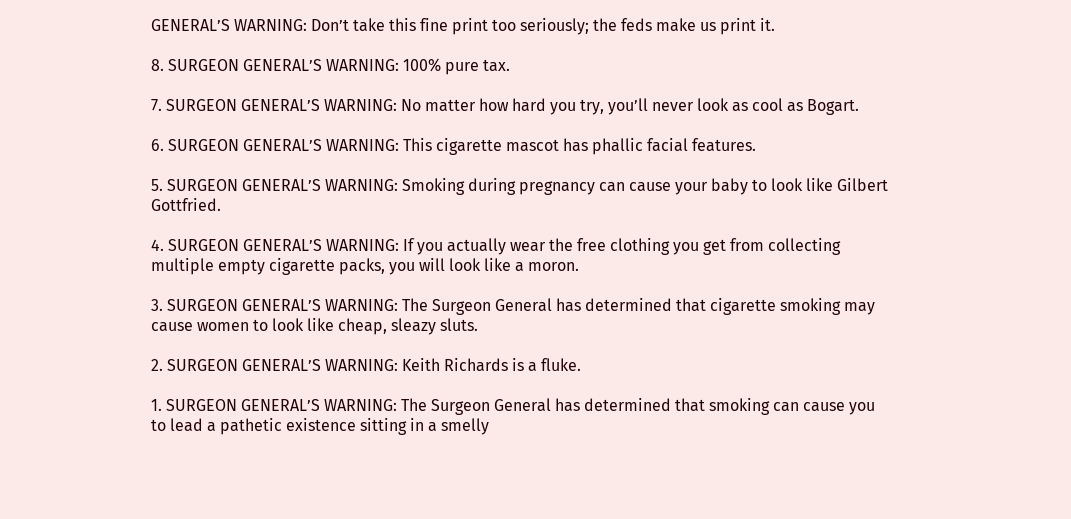GENERAL’S WARNING: Don’t take this fine print too seriously; the feds make us print it.

8. SURGEON GENERAL’S WARNING: 100% pure tax.

7. SURGEON GENERAL’S WARNING: No matter how hard you try, you’ll never look as cool as Bogart.

6. SURGEON GENERAL’S WARNING: This cigarette mascot has phallic facial features.

5. SURGEON GENERAL’S WARNING: Smoking during pregnancy can cause your baby to look like Gilbert Gottfried.

4. SURGEON GENERAL’S WARNING: If you actually wear the free clothing you get from collecting multiple empty cigarette packs, you will look like a moron.

3. SURGEON GENERAL’S WARNING: The Surgeon General has determined that cigarette smoking may cause women to look like cheap, sleazy sluts.

2. SURGEON GENERAL’S WARNING: Keith Richards is a fluke.

1. SURGEON GENERAL’S WARNING: The Surgeon General has determined that smoking can cause you to lead a pathetic existence sitting in a smelly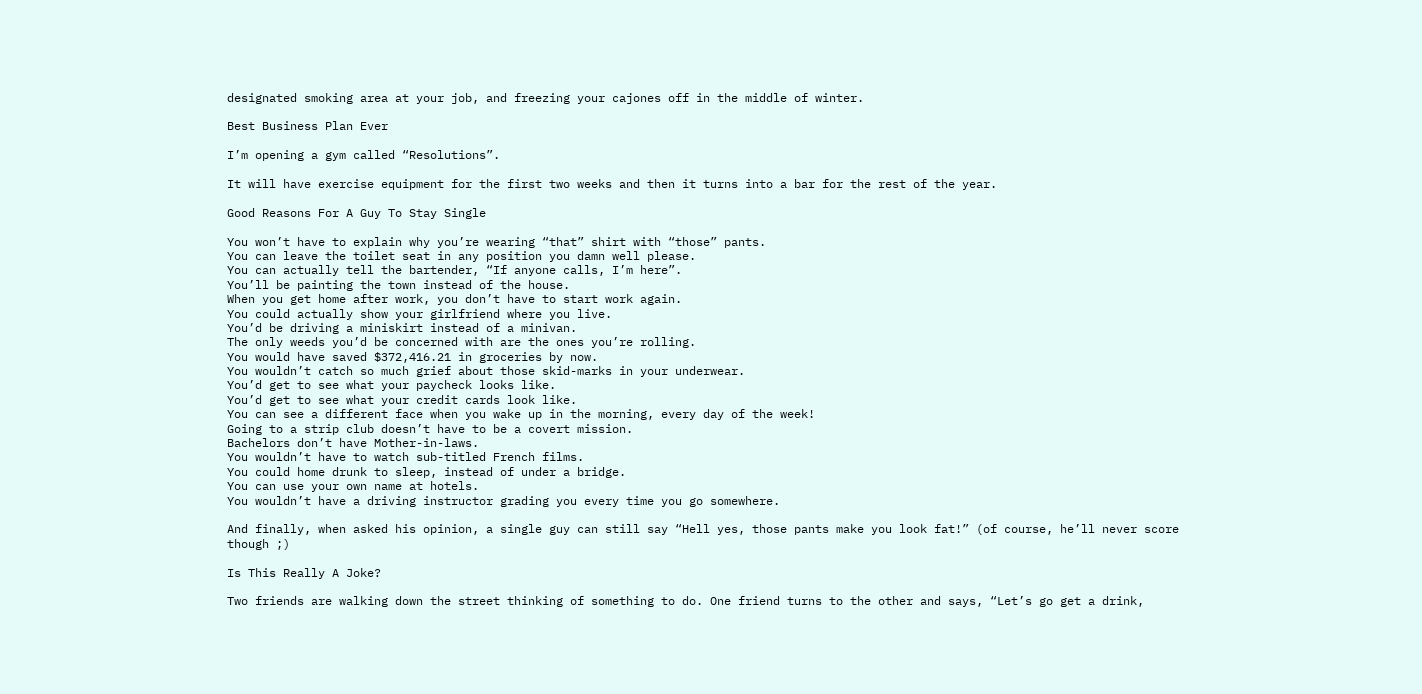designated smoking area at your job, and freezing your cajones off in the middle of winter.

Best Business Plan Ever

I’m opening a gym called “Resolutions”.

It will have exercise equipment for the first two weeks and then it turns into a bar for the rest of the year.

Good Reasons For A Guy To Stay Single

You won’t have to explain why you’re wearing “that” shirt with “those” pants.
You can leave the toilet seat in any position you damn well please.
You can actually tell the bartender, “If anyone calls, I’m here”.
You’ll be painting the town instead of the house.
When you get home after work, you don’t have to start work again.
You could actually show your girlfriend where you live.
You’d be driving a miniskirt instead of a minivan.
The only weeds you’d be concerned with are the ones you’re rolling.
You would have saved $372,416.21 in groceries by now.
You wouldn’t catch so much grief about those skid-marks in your underwear.
You’d get to see what your paycheck looks like.
You’d get to see what your credit cards look like.
You can see a different face when you wake up in the morning, every day of the week!
Going to a strip club doesn’t have to be a covert mission.
Bachelors don’t have Mother-in-laws.
You wouldn’t have to watch sub-titled French films.
You could home drunk to sleep, instead of under a bridge.
You can use your own name at hotels.
You wouldn’t have a driving instructor grading you every time you go somewhere.

And finally, when asked his opinion, a single guy can still say “Hell yes, those pants make you look fat!” (of course, he’ll never score though ;)

Is This Really A Joke?

Two friends are walking down the street thinking of something to do. One friend turns to the other and says, “Let’s go get a drink,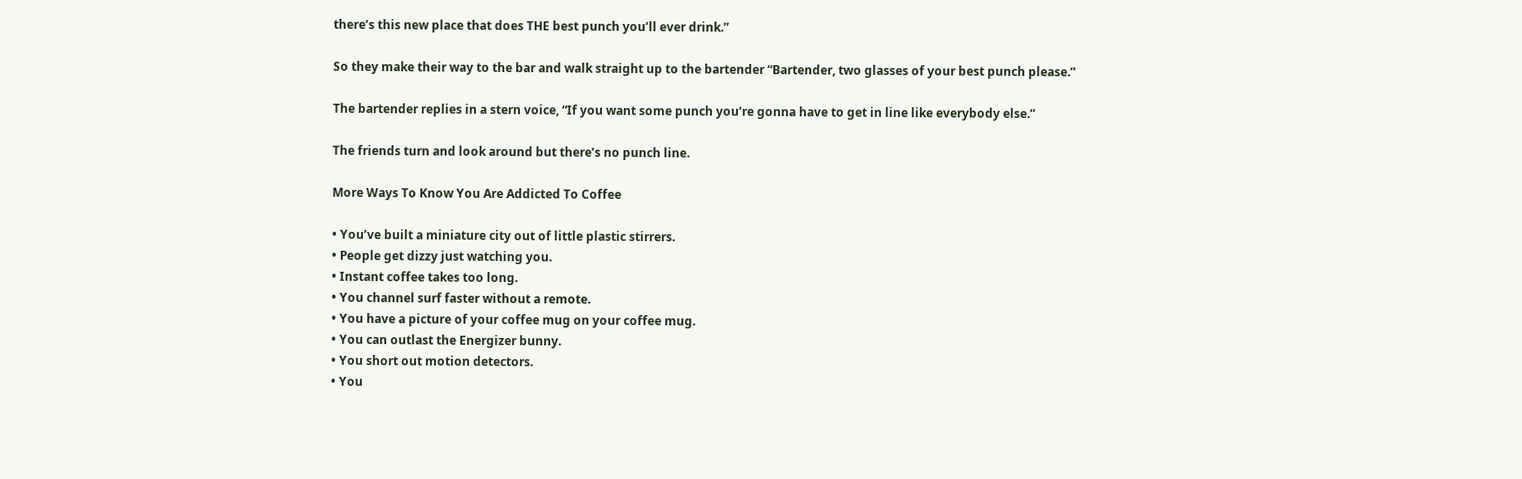there’s this new place that does THE best punch you’ll ever drink.”

So they make their way to the bar and walk straight up to the bartender “Bartender, two glasses of your best punch please.”

The bartender replies in a stern voice, “If you want some punch you’re gonna have to get in line like everybody else.”

The friends turn and look around but there’s no punch line.

More Ways To Know You Are Addicted To Coffee

• You’ve built a miniature city out of little plastic stirrers.
• People get dizzy just watching you.
• Instant coffee takes too long.
• You channel surf faster without a remote.
• You have a picture of your coffee mug on your coffee mug.
• You can outlast the Energizer bunny.
• You short out motion detectors.
• You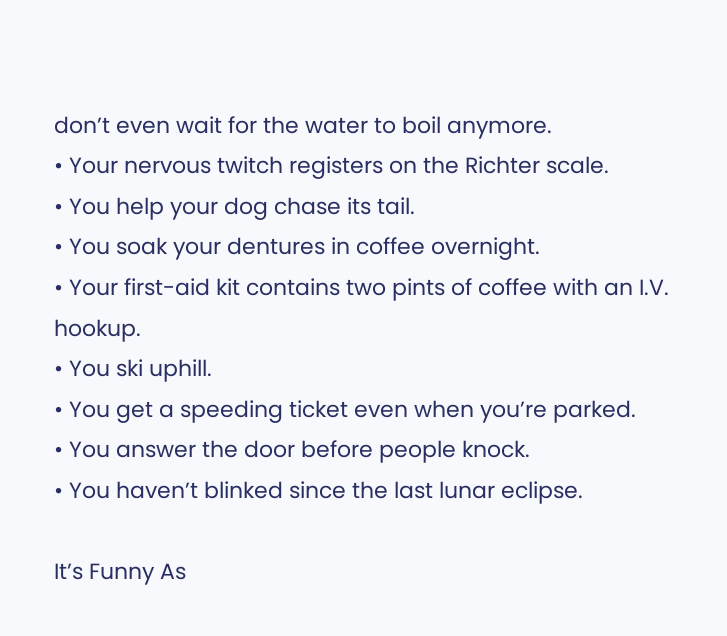don’t even wait for the water to boil anymore.
• Your nervous twitch registers on the Richter scale.
• You help your dog chase its tail.
• You soak your dentures in coffee overnight.
• Your first-aid kit contains two pints of coffee with an I.V. hookup.
• You ski uphill.
• You get a speeding ticket even when you’re parked.
• You answer the door before people knock.
• You haven’t blinked since the last lunar eclipse.

It’s Funny As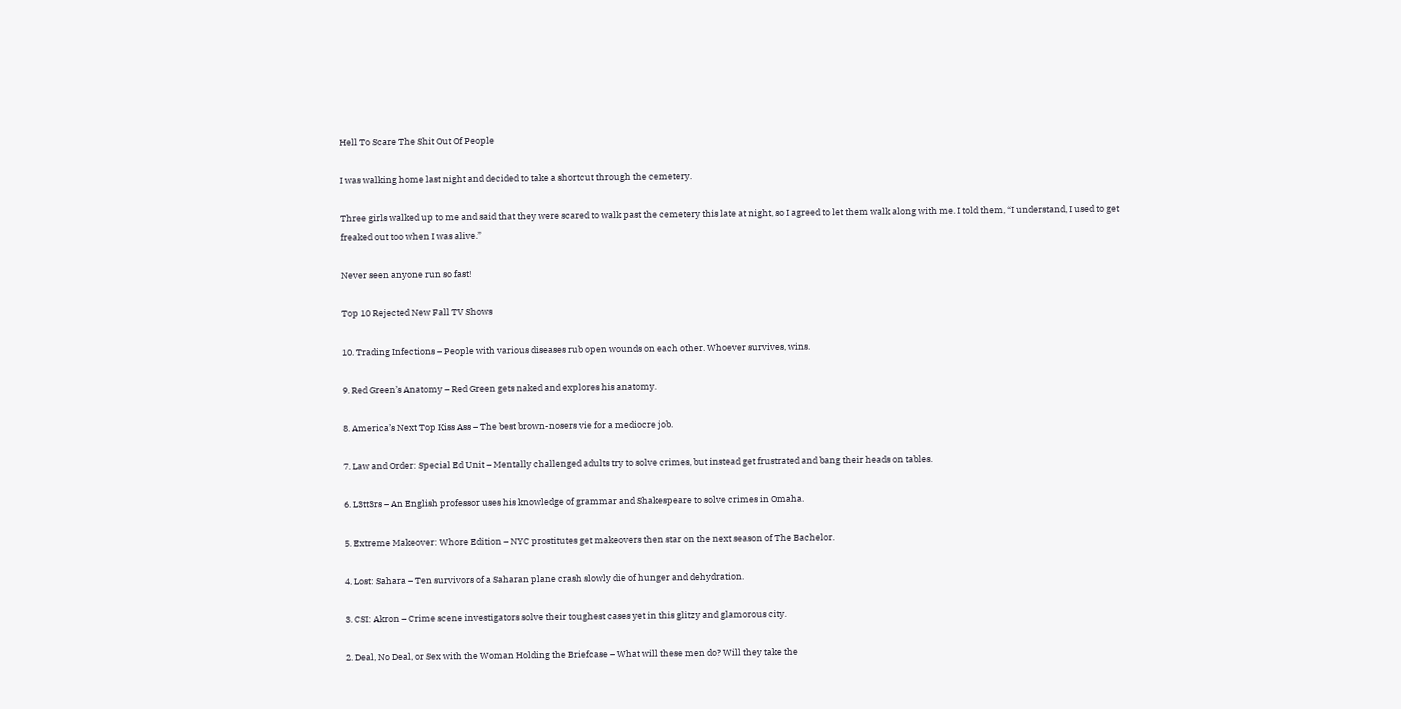Hell To Scare The Shit Out Of People

I was walking home last night and decided to take a shortcut through the cemetery.

Three girls walked up to me and said that they were scared to walk past the cemetery this late at night, so I agreed to let them walk along with me. I told them, “I understand, I used to get freaked out too when I was alive.”

Never seen anyone run so fast!

Top 10 Rejected New Fall TV Shows

10. Trading Infections – People with various diseases rub open wounds on each other. Whoever survives, wins.

9. Red Green’s Anatomy – Red Green gets naked and explores his anatomy.

8. America’s Next Top Kiss Ass – The best brown-nosers vie for a mediocre job.

7. Law and Order: Special Ed Unit – Mentally challenged adults try to solve crimes, but instead get frustrated and bang their heads on tables.

6. L3tt3rs – An English professor uses his knowledge of grammar and Shakespeare to solve crimes in Omaha.

5. Extreme Makeover: Whore Edition – NYC prostitutes get makeovers then star on the next season of The Bachelor.

4. Lost: Sahara – Ten survivors of a Saharan plane crash slowly die of hunger and dehydration.

3. CSI: Akron – Crime scene investigators solve their toughest cases yet in this glitzy and glamorous city.

2. Deal, No Deal, or Sex with the Woman Holding the Briefcase – What will these men do? Will they take the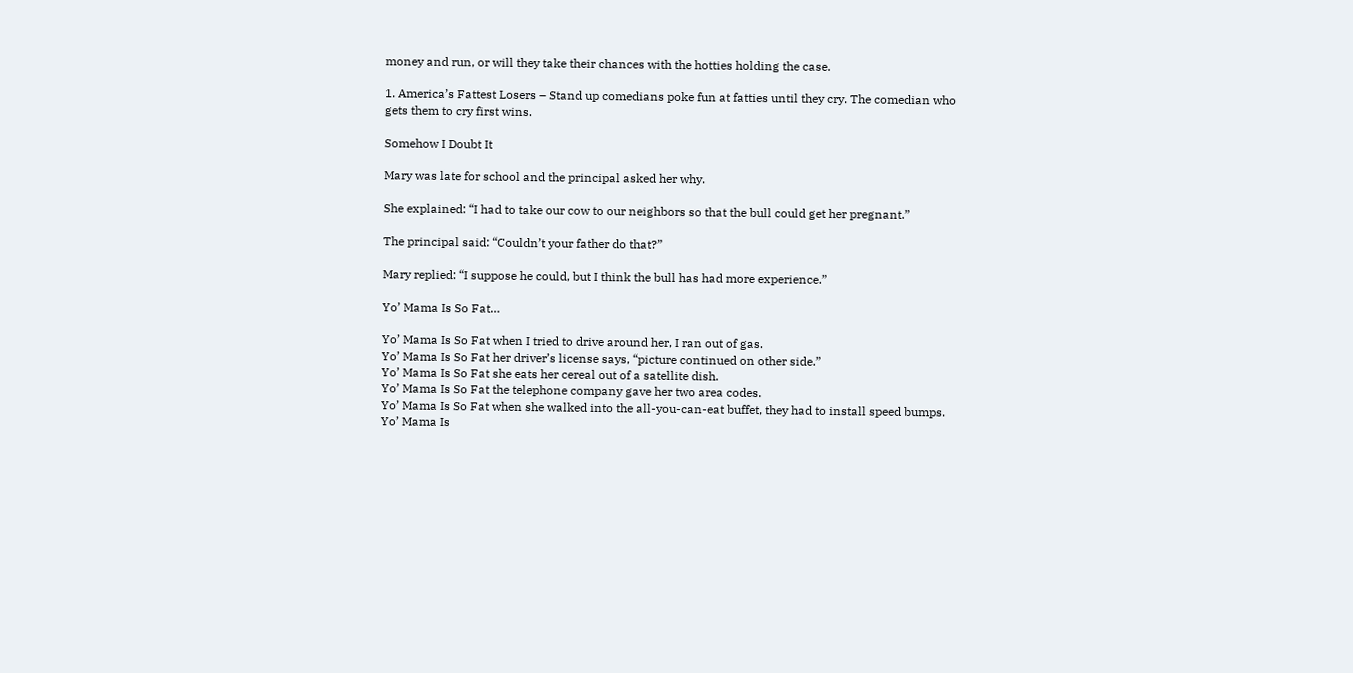money and run, or will they take their chances with the hotties holding the case.

1. America’s Fattest Losers – Stand up comedians poke fun at fatties until they cry. The comedian who gets them to cry first wins.

Somehow I Doubt It

Mary was late for school and the principal asked her why.

She explained: “I had to take our cow to our neighbors so that the bull could get her pregnant.”

The principal said: “Couldn’t your father do that?”

Mary replied: “I suppose he could, but I think the bull has had more experience.”

Yo’ Mama Is So Fat…

Yo’ Mama Is So Fat when I tried to drive around her, I ran out of gas.
Yo’ Mama Is So Fat her driver’s license says, “picture continued on other side.”
Yo’ Mama Is So Fat she eats her cereal out of a satellite dish.
Yo’ Mama Is So Fat the telephone company gave her two area codes.
Yo’ Mama Is So Fat when she walked into the all-you-can-eat buffet, they had to install speed bumps.
Yo’ Mama Is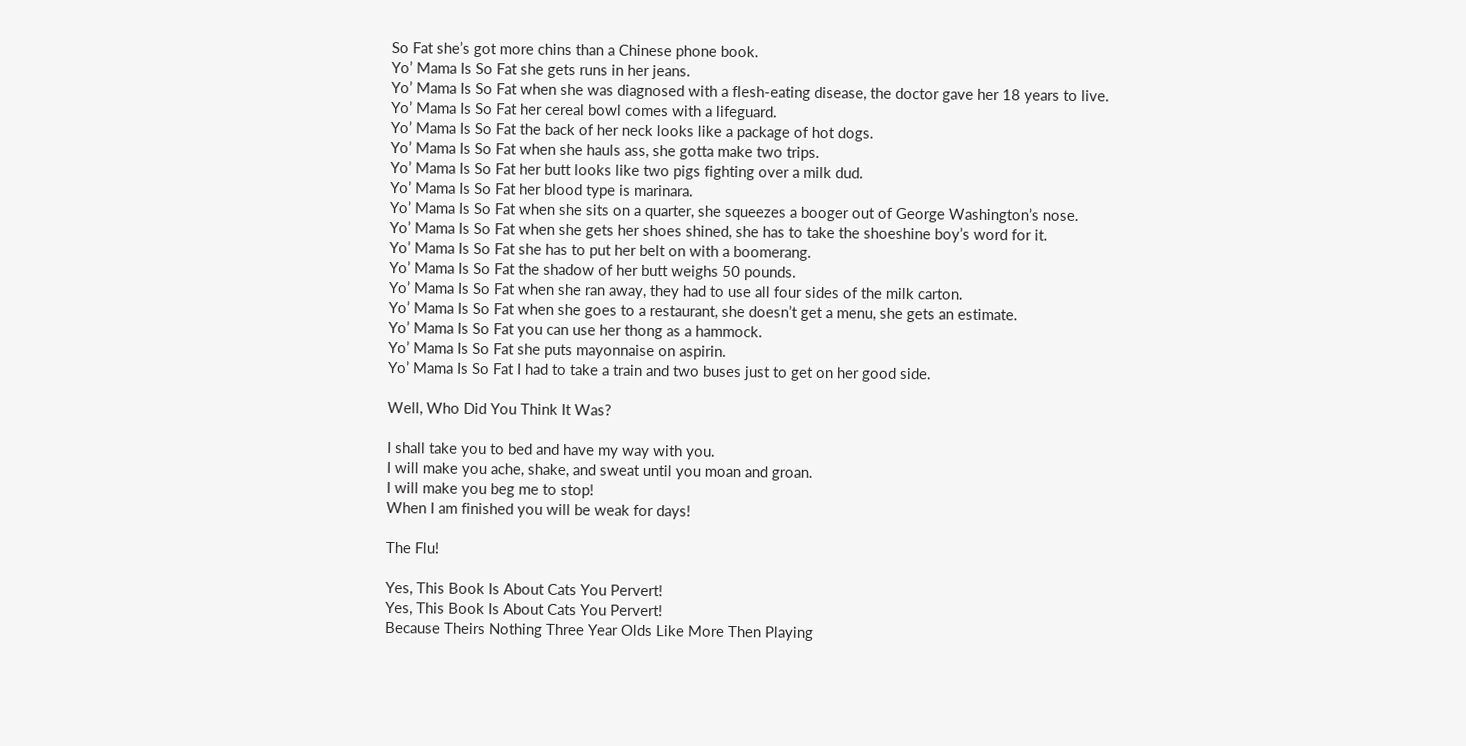So Fat she’s got more chins than a Chinese phone book.
Yo’ Mama Is So Fat she gets runs in her jeans.
Yo’ Mama Is So Fat when she was diagnosed with a flesh-eating disease, the doctor gave her 18 years to live.
Yo’ Mama Is So Fat her cereal bowl comes with a lifeguard.
Yo’ Mama Is So Fat the back of her neck looks like a package of hot dogs.
Yo’ Mama Is So Fat when she hauls ass, she gotta make two trips.
Yo’ Mama Is So Fat her butt looks like two pigs fighting over a milk dud.
Yo’ Mama Is So Fat her blood type is marinara.
Yo’ Mama Is So Fat when she sits on a quarter, she squeezes a booger out of George Washington’s nose.
Yo’ Mama Is So Fat when she gets her shoes shined, she has to take the shoeshine boy’s word for it.
Yo’ Mama Is So Fat she has to put her belt on with a boomerang.
Yo’ Mama Is So Fat the shadow of her butt weighs 50 pounds.
Yo’ Mama Is So Fat when she ran away, they had to use all four sides of the milk carton.
Yo’ Mama Is So Fat when she goes to a restaurant, she doesn’t get a menu, she gets an estimate.
Yo’ Mama Is So Fat you can use her thong as a hammock.
Yo’ Mama Is So Fat she puts mayonnaise on aspirin.
Yo’ Mama Is So Fat I had to take a train and two buses just to get on her good side.

Well, Who Did You Think It Was?

I shall take you to bed and have my way with you.
I will make you ache, shake, and sweat until you moan and groan.
I will make you beg me to stop!
When I am finished you will be weak for days!

The Flu!

Yes, This Book Is About Cats You Pervert!
Yes, This Book Is About Cats You Pervert!
Because Theirs Nothing Three Year Olds Like More Then Playing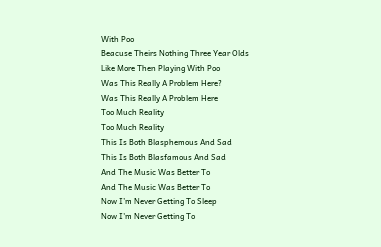With Poo
Beacuse Theirs Nothing Three Year Olds Like More Then Playing With Poo
Was This Really A Problem Here?
Was This Really A Problem Here
Too Much Reality
Too Much Reality
This Is Both Blasphemous And Sad
This Is Both Blasfamous And Sad
And The Music Was Better To
And The Music Was Better To
Now I’m Never Getting To Sleep
Now I'm Never Getting To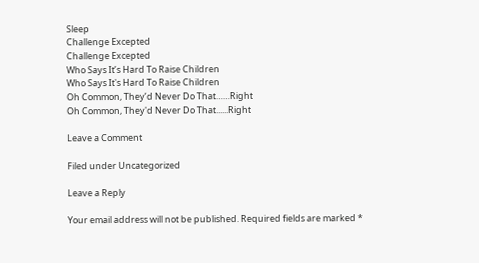Sleep
Challenge Excepted
Challenge Excepted
Who Says It’s Hard To Raise Children
Who Says It's Hard To Raise Children
Oh Common, They’d Never Do That……Right
Oh Common, They'd Never Do That......Right

Leave a Comment

Filed under Uncategorized

Leave a Reply

Your email address will not be published. Required fields are marked *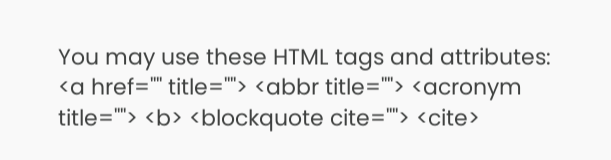You may use these HTML tags and attributes: <a href="" title=""> <abbr title=""> <acronym title=""> <b> <blockquote cite=""> <cite>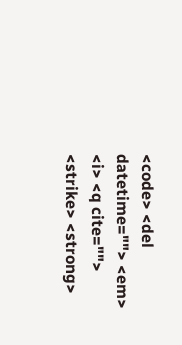<code> <del datetime=""> <em> <i> <q cite=""> <strike> <strong>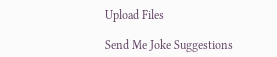Upload Files

Send Me Joke Suggestions